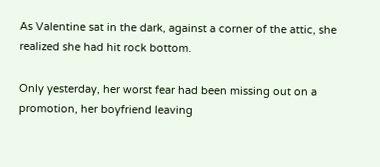As Valentine sat in the dark, against a corner of the attic, she realized she had hit rock bottom.

Only yesterday, her worst fear had been missing out on a promotion, her boyfriend leaving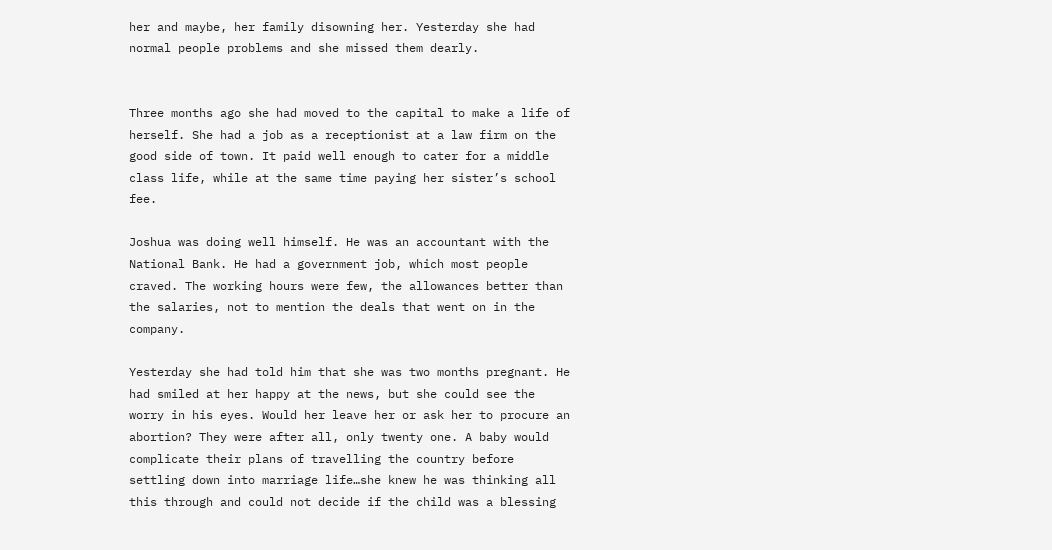her and maybe, her family disowning her. Yesterday she had normal people problems and she missed them dearly.


Three months ago she had moved to the capital to make a life of herself. She had a job as a receptionist at a law firm on the good side of town. It paid well enough to cater for a middle class life, while at the same time paying her sister’s school fee.

Joshua was doing well himself. He was an accountant with the National Bank. He had a government job, which most people craved. The working hours were few, the allowances better than the salaries, not to mention the deals that went on in the company.

Yesterday she had told him that she was two months pregnant. He had smiled at her happy at the news, but she could see the worry in his eyes. Would her leave her or ask her to procure an abortion? They were after all, only twenty one. A baby would complicate their plans of travelling the country before settling down into marriage life…she knew he was thinking all this through and could not decide if the child was a blessing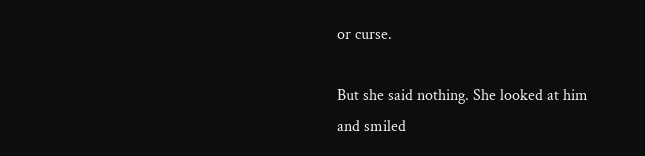or curse.

But she said nothing. She looked at him and smiled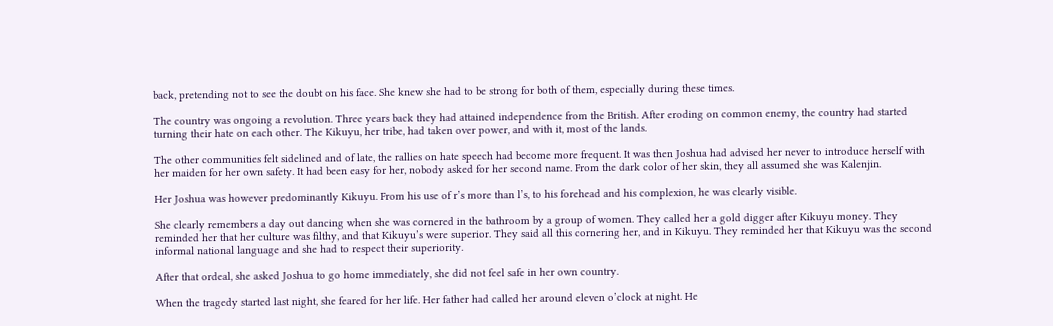back, pretending not to see the doubt on his face. She knew she had to be strong for both of them, especially during these times.

The country was ongoing a revolution. Three years back they had attained independence from the British. After eroding on common enemy, the country had started turning their hate on each other. The Kikuyu, her tribe, had taken over power, and with it, most of the lands.

The other communities felt sidelined and of late, the rallies on hate speech had become more frequent. It was then Joshua had advised her never to introduce herself with her maiden for her own safety. It had been easy for her, nobody asked for her second name. From the dark color of her skin, they all assumed she was Kalenjin.

Her Joshua was however predominantly Kikuyu. From his use of r’s more than l’s, to his forehead and his complexion, he was clearly visible.

She clearly remembers a day out dancing when she was cornered in the bathroom by a group of women. They called her a gold digger after Kikuyu money. They reminded her that her culture was filthy, and that Kikuyu’s were superior. They said all this cornering her, and in Kikuyu. They reminded her that Kikuyu was the second informal national language and she had to respect their superiority.

After that ordeal, she asked Joshua to go home immediately, she did not feel safe in her own country.

When the tragedy started last night, she feared for her life. Her father had called her around eleven o’clock at night. He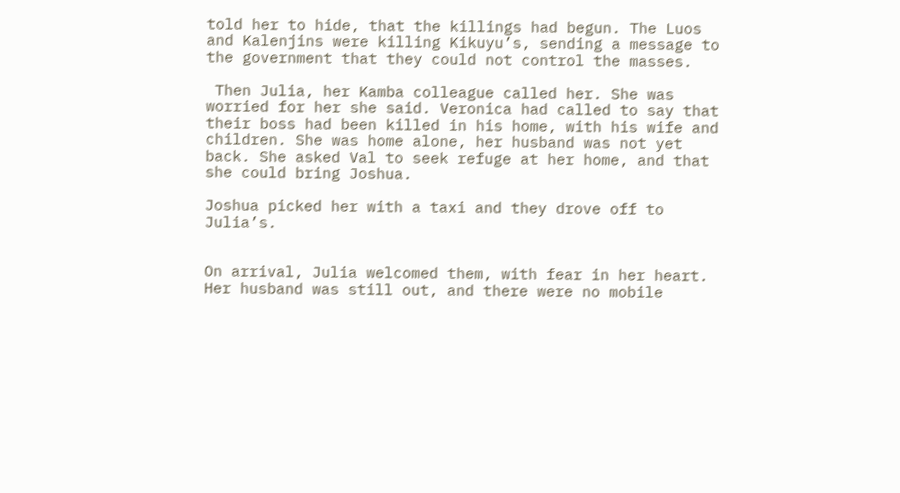told her to hide, that the killings had begun. The Luos and Kalenjins were killing Kikuyu’s, sending a message to the government that they could not control the masses.

 Then Julia, her Kamba colleague called her. She was worried for her she said. Veronica had called to say that their boss had been killed in his home, with his wife and children. She was home alone, her husband was not yet back. She asked Val to seek refuge at her home, and that she could bring Joshua.

Joshua picked her with a taxi and they drove off to Julia’s.


On arrival, Julia welcomed them, with fear in her heart. Her husband was still out, and there were no mobile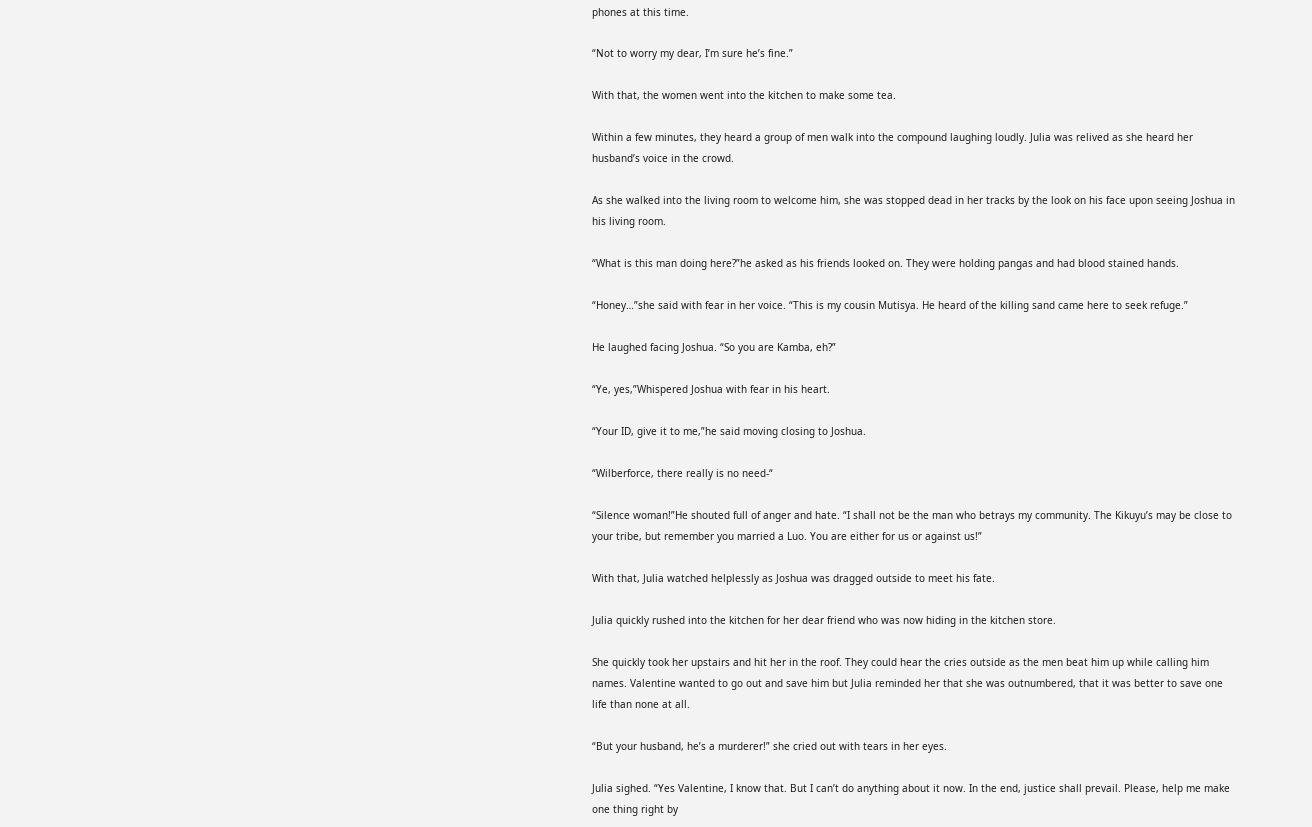phones at this time.

“Not to worry my dear, I’m sure he’s fine.”

With that, the women went into the kitchen to make some tea.

Within a few minutes, they heard a group of men walk into the compound laughing loudly. Julia was relived as she heard her husband’s voice in the crowd.

As she walked into the living room to welcome him, she was stopped dead in her tracks by the look on his face upon seeing Joshua in his living room.

“What is this man doing here?”he asked as his friends looked on. They were holding pangas and had blood stained hands.

“Honey…”she said with fear in her voice. “This is my cousin Mutisya. He heard of the killing sand came here to seek refuge.”

He laughed facing Joshua. “So you are Kamba, eh?”

“Ye, yes,”Whispered Joshua with fear in his heart.

“Your ID, give it to me,”he said moving closing to Joshua.

“Wilberforce, there really is no need-“

“Silence woman!”He shouted full of anger and hate. “I shall not be the man who betrays my community. The Kikuyu’s may be close to your tribe, but remember you married a Luo. You are either for us or against us!”

With that, Julia watched helplessly as Joshua was dragged outside to meet his fate.

Julia quickly rushed into the kitchen for her dear friend who was now hiding in the kitchen store.

She quickly took her upstairs and hit her in the roof. They could hear the cries outside as the men beat him up while calling him names. Valentine wanted to go out and save him but Julia reminded her that she was outnumbered, that it was better to save one life than none at all.

“But your husband, he’s a murderer!” she cried out with tears in her eyes.

Julia sighed. “Yes Valentine, I know that. But I can’t do anything about it now. In the end, justice shall prevail. Please, help me make one thing right by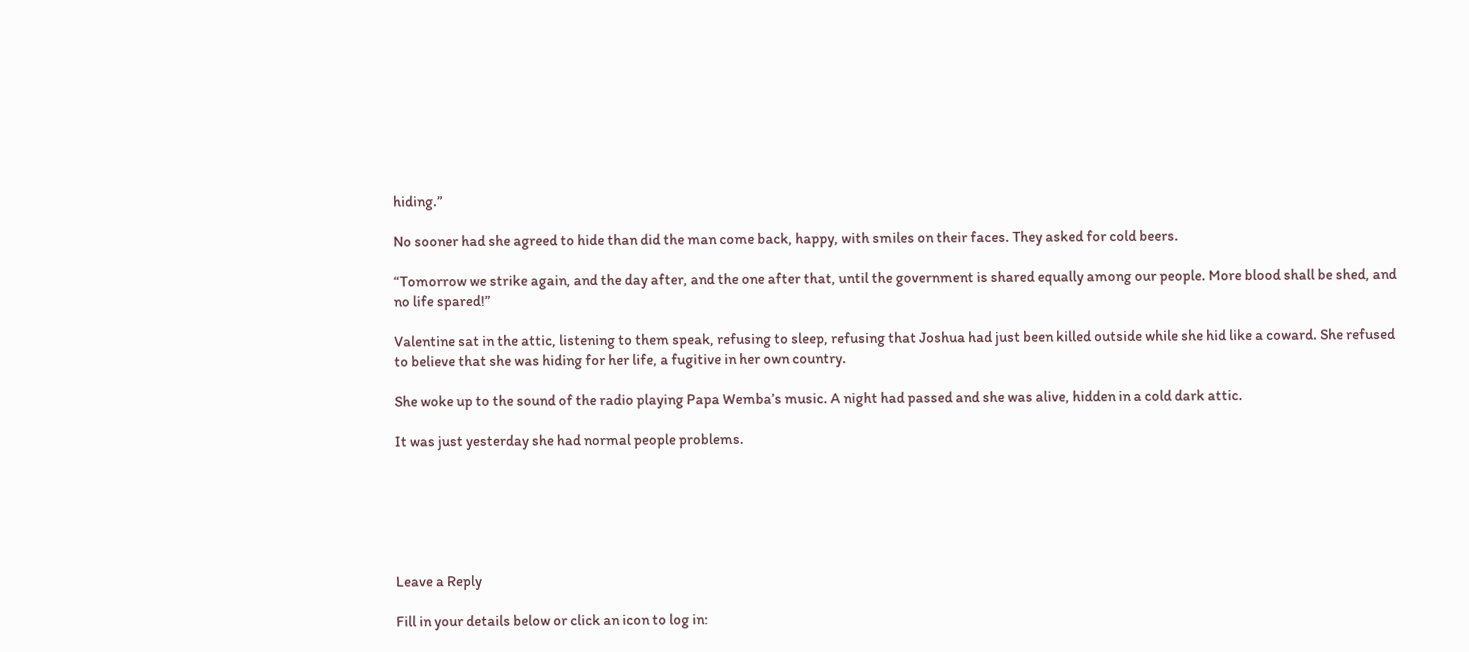hiding.”

No sooner had she agreed to hide than did the man come back, happy, with smiles on their faces. They asked for cold beers.

“Tomorrow we strike again, and the day after, and the one after that, until the government is shared equally among our people. More blood shall be shed, and no life spared!”

Valentine sat in the attic, listening to them speak, refusing to sleep, refusing that Joshua had just been killed outside while she hid like a coward. She refused to believe that she was hiding for her life, a fugitive in her own country.

She woke up to the sound of the radio playing Papa Wemba’s music. A night had passed and she was alive, hidden in a cold dark attic.

It was just yesterday she had normal people problems.






Leave a Reply

Fill in your details below or click an icon to log in: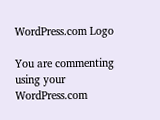WordPress.com Logo

You are commenting using your WordPress.com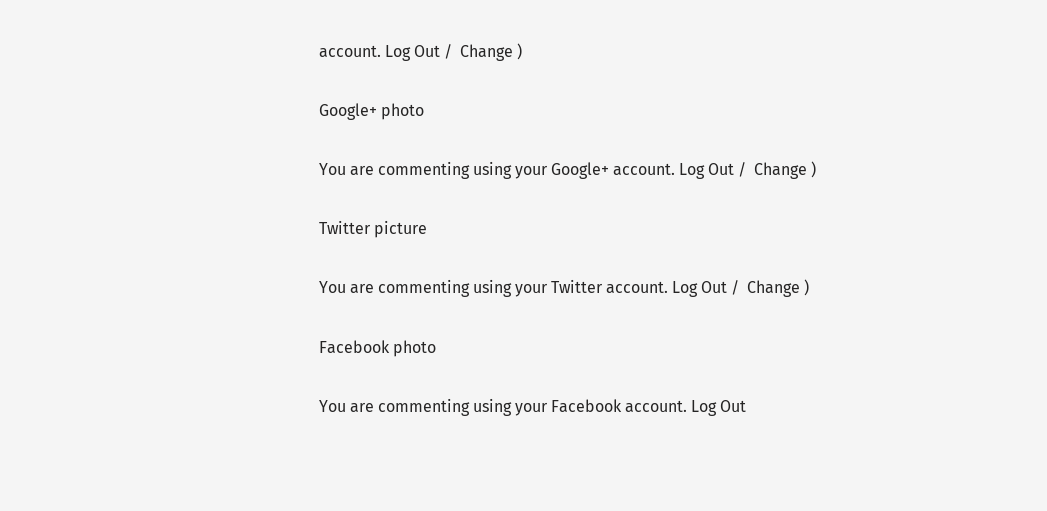account. Log Out /  Change )

Google+ photo

You are commenting using your Google+ account. Log Out /  Change )

Twitter picture

You are commenting using your Twitter account. Log Out /  Change )

Facebook photo

You are commenting using your Facebook account. Log Out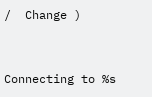/  Change )


Connecting to %s